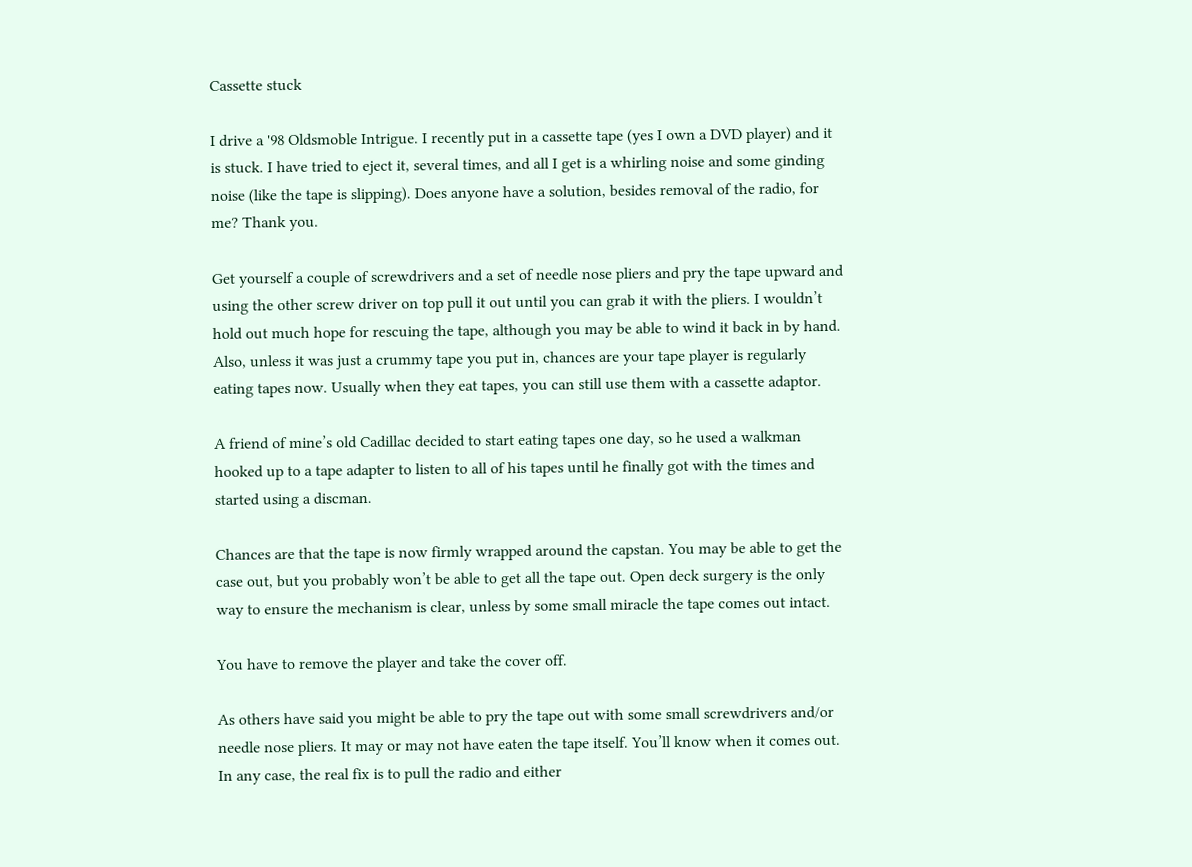Cassette stuck

I drive a '98 Oldsmoble Intrigue. I recently put in a cassette tape (yes I own a DVD player) and it is stuck. I have tried to eject it, several times, and all I get is a whirling noise and some ginding noise (like the tape is slipping). Does anyone have a solution, besides removal of the radio, for me? Thank you.

Get yourself a couple of screwdrivers and a set of needle nose pliers and pry the tape upward and using the other screw driver on top pull it out until you can grab it with the pliers. I wouldn’t hold out much hope for rescuing the tape, although you may be able to wind it back in by hand. Also, unless it was just a crummy tape you put in, chances are your tape player is regularly eating tapes now. Usually when they eat tapes, you can still use them with a cassette adaptor.

A friend of mine’s old Cadillac decided to start eating tapes one day, so he used a walkman hooked up to a tape adapter to listen to all of his tapes until he finally got with the times and started using a discman.

Chances are that the tape is now firmly wrapped around the capstan. You may be able to get the case out, but you probably won’t be able to get all the tape out. Open deck surgery is the only way to ensure the mechanism is clear, unless by some small miracle the tape comes out intact.

You have to remove the player and take the cover off.

As others have said you might be able to pry the tape out with some small screwdrivers and/or needle nose pliers. It may or may not have eaten the tape itself. You’ll know when it comes out. In any case, the real fix is to pull the radio and either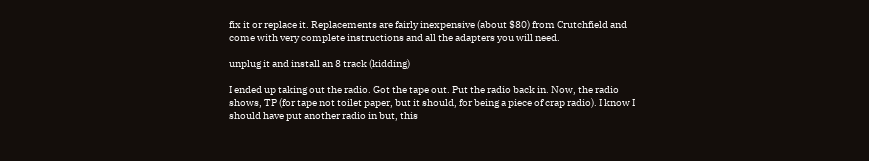fix it or replace it. Replacements are fairly inexpensive (about $80) from Crutchfield and come with very complete instructions and all the adapters you will need.

unplug it and install an 8 track (kidding)

I ended up taking out the radio. Got the tape out. Put the radio back in. Now, the radio shows, TP (for tape not toilet paper, but it should, for being a piece of crap radio). I know I should have put another radio in but, this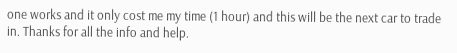one works and it only cost me my time (1 hour) and this will be the next car to trade in. Thanks for all the info and help.